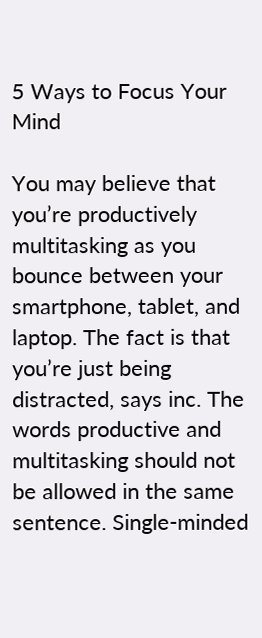5 Ways to Focus Your Mind

You may believe that you’re productively multitasking as you bounce between your smartphone, tablet, and laptop. The fact is that you’re just being distracted, says inc. The words productive and multitasking should not be allowed in the same sentence. Single-minded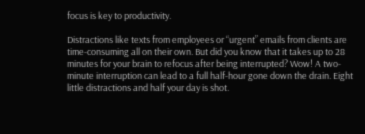focus is key to productivity.

Distractions like texts from employees or “urgent” emails from clients are time-consuming all on their own. But did you know that it takes up to 28 minutes for your brain to refocus after being interrupted? Wow! A two-minute interruption can lead to a full half-hour gone down the drain. Eight little distractions and half your day is shot.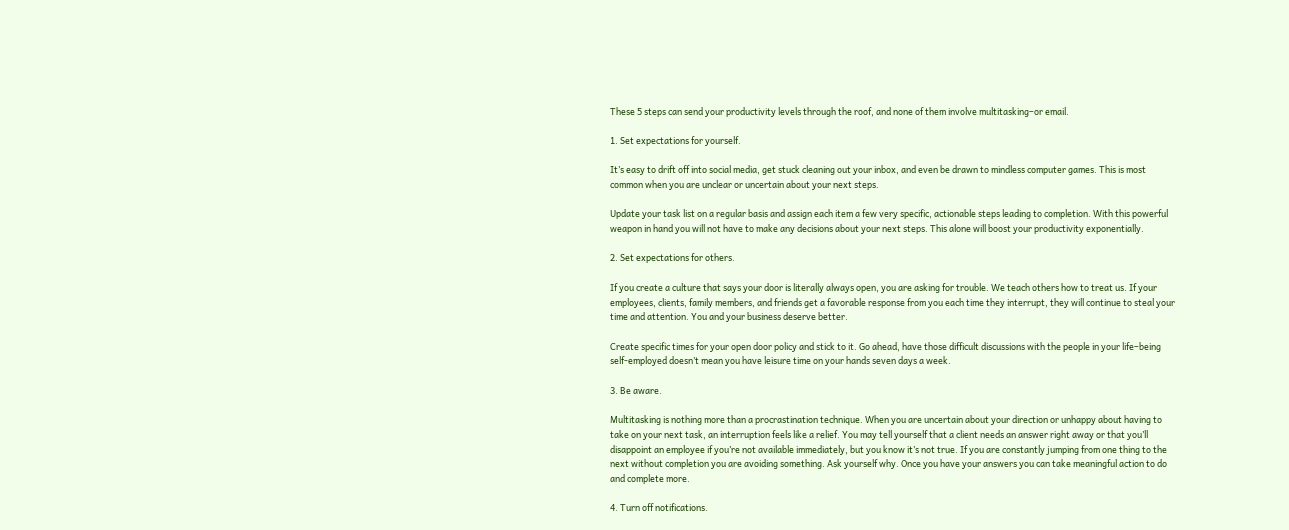These 5 steps can send your productivity levels through the roof, and none of them involve multitasking–or email.

1. Set expectations for yourself.

It’s easy to drift off into social media, get stuck cleaning out your inbox, and even be drawn to mindless computer games. This is most common when you are unclear or uncertain about your next steps.

Update your task list on a regular basis and assign each item a few very specific, actionable steps leading to completion. With this powerful weapon in hand you will not have to make any decisions about your next steps. This alone will boost your productivity exponentially.

2. Set expectations for others.

If you create a culture that says your door is literally always open, you are asking for trouble. We teach others how to treat us. If your employees, clients, family members, and friends get a favorable response from you each time they interrupt, they will continue to steal your time and attention. You and your business deserve better.

Create specific times for your open door policy and stick to it. Go ahead, have those difficult discussions with the people in your life–being self-employed doesn’t mean you have leisure time on your hands seven days a week.

3. Be aware.

Multitasking is nothing more than a procrastination technique. When you are uncertain about your direction or unhappy about having to take on your next task, an interruption feels like a relief. You may tell yourself that a client needs an answer right away or that you’ll disappoint an employee if you’re not available immediately, but you know it’s not true. If you are constantly jumping from one thing to the next without completion you are avoiding something. Ask yourself why. Once you have your answers you can take meaningful action to do and complete more.

4. Turn off notifications.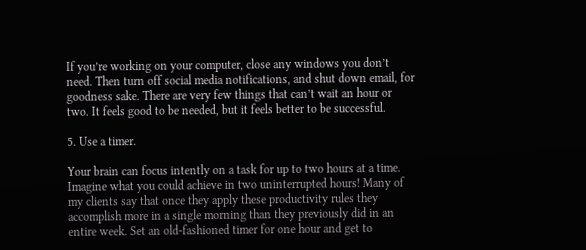If you’re working on your computer, close any windows you don’t need. Then turn off social media notifications, and shut down email, for goodness sake. There are very few things that can’t wait an hour or two. It feels good to be needed, but it feels better to be successful.

5. Use a timer.

Your brain can focus intently on a task for up to two hours at a time. Imagine what you could achieve in two uninterrupted hours! Many of my clients say that once they apply these productivity rules they accomplish more in a single morning than they previously did in an entire week. Set an old-fashioned timer for one hour and get to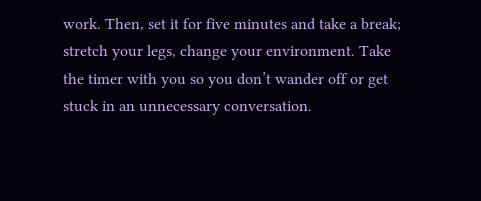work. Then, set it for five minutes and take a break; stretch your legs, change your environment. Take the timer with you so you don’t wander off or get stuck in an unnecessary conversation.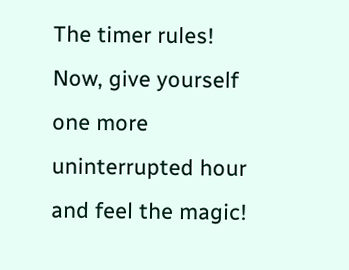The timer rules! Now, give yourself one more uninterrupted hour and feel the magic!